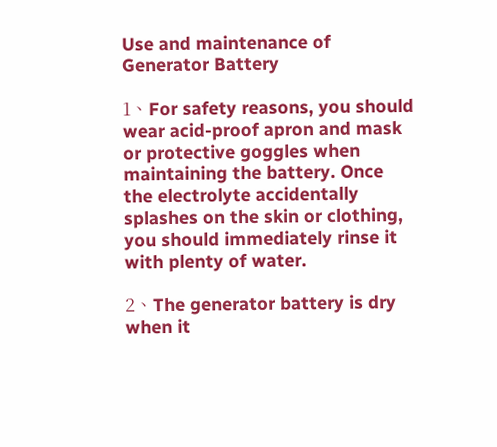Use and maintenance of Generator Battery

1、For safety reasons, you should wear acid-proof apron and mask or protective goggles when maintaining the battery. Once the electrolyte accidentally splashes on the skin or clothing, you should immediately rinse it with plenty of water.

2、The generator battery is dry when it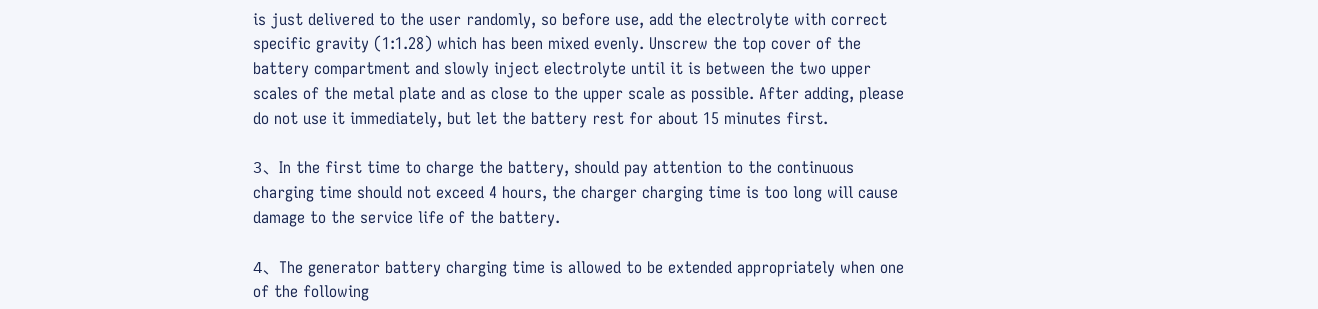is just delivered to the user randomly, so before use, add the electrolyte with correct specific gravity (1:1.28) which has been mixed evenly. Unscrew the top cover of the battery compartment and slowly inject electrolyte until it is between the two upper scales of the metal plate and as close to the upper scale as possible. After adding, please do not use it immediately, but let the battery rest for about 15 minutes first.

3、In the first time to charge the battery, should pay attention to the continuous charging time should not exceed 4 hours, the charger charging time is too long will cause damage to the service life of the battery.

4、The generator battery charging time is allowed to be extended appropriately when one of the following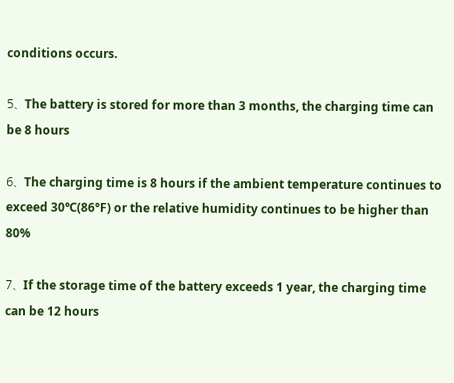conditions occurs.

5、The battery is stored for more than 3 months, the charging time can be 8 hours

6、The charging time is 8 hours if the ambient temperature continues to exceed 30℃(86°F) or the relative humidity continues to be higher than 80%

7、If the storage time of the battery exceeds 1 year, the charging time can be 12 hours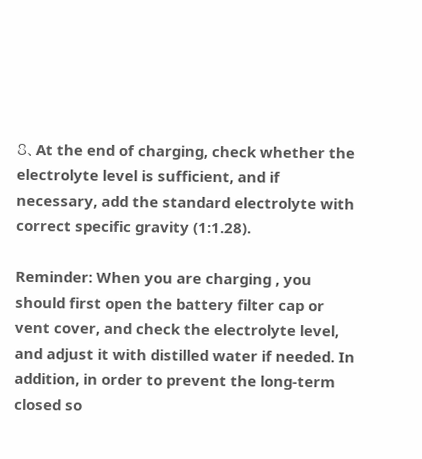8、At the end of charging, check whether the electrolyte level is sufficient, and if necessary, add the standard electrolyte with correct specific gravity (1:1.28).

Reminder: When you are charging , you should first open the battery filter cap or vent cover, and check the electrolyte level, and adjust it with distilled water if needed. In addition, in order to prevent the long-term closed so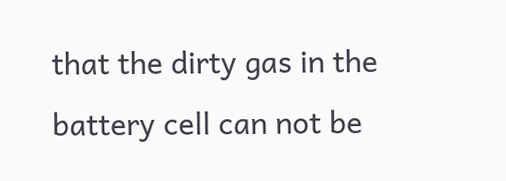that the dirty gas in the battery cell can not be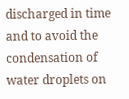discharged in time and to avoid the condensation of water droplets on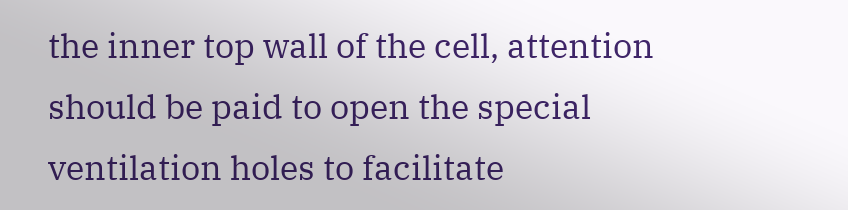the inner top wall of the cell, attention should be paid to open the special ventilation holes to facilitate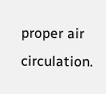proper air circulation.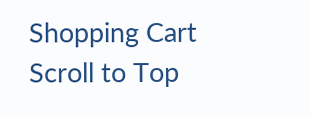Shopping Cart
Scroll to Top